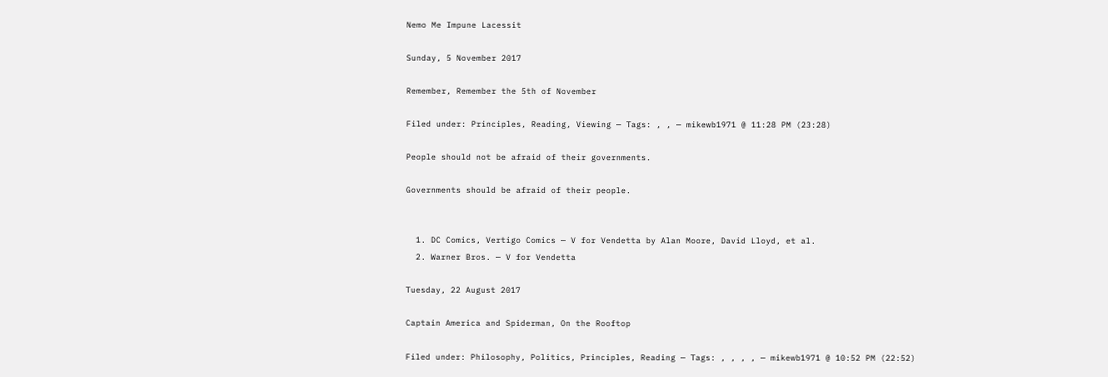Nemo Me Impune Lacessit

Sunday, 5 November 2017

Remember, Remember the 5th of November

Filed under: Principles, Reading, Viewing — Tags: , , — mikewb1971 @ 11:28 PM (23:28)

People should not be afraid of their governments.

Governments should be afraid of their people.


  1. DC Comics, Vertigo Comics — V for Vendetta by Alan Moore, David Lloyd, et al.
  2. Warner Bros. — V for Vendetta

Tuesday, 22 August 2017

Captain America and Spiderman, On the Rooftop

Filed under: Philosophy, Politics, Principles, Reading — Tags: , , , , — mikewb1971 @ 10:52 PM (22:52)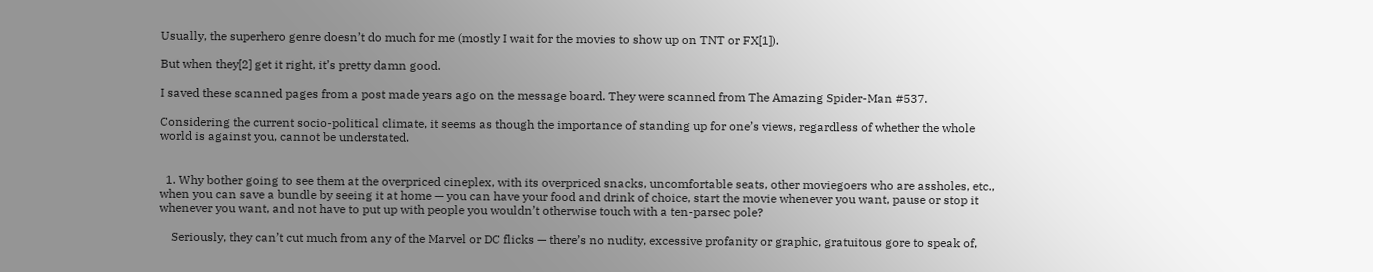Usually, the superhero genre doesn’t do much for me (mostly I wait for the movies to show up on TNT or FX[1]).

But when they[2] get it right, it’s pretty damn good.

I saved these scanned pages from a post made years ago on the message board. They were scanned from The Amazing Spider-Man #537.

Considering the current socio-political climate, it seems as though the importance of standing up for one’s views, regardless of whether the whole world is against you, cannot be understated.


  1. Why bother going to see them at the overpriced cineplex, with its overpriced snacks, uncomfortable seats, other moviegoers who are assholes, etc., when you can save a bundle by seeing it at home — you can have your food and drink of choice, start the movie whenever you want, pause or stop it whenever you want, and not have to put up with people you wouldn’t otherwise touch with a ten-parsec pole?

    Seriously, they can’t cut much from any of the Marvel or DC flicks — there’s no nudity, excessive profanity or graphic, gratuitous gore to speak of,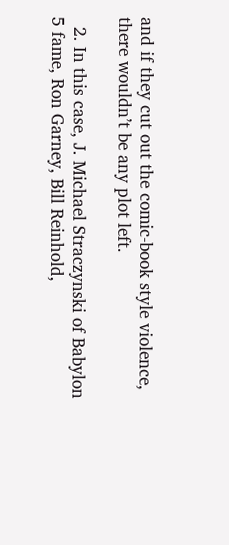and if they cut out the comic-book style violence, there wouldn’t be any plot left.

  2. In this case, J. Michael Straczynski of Babylon 5 fame, Ron Garney, Bill Reinhold,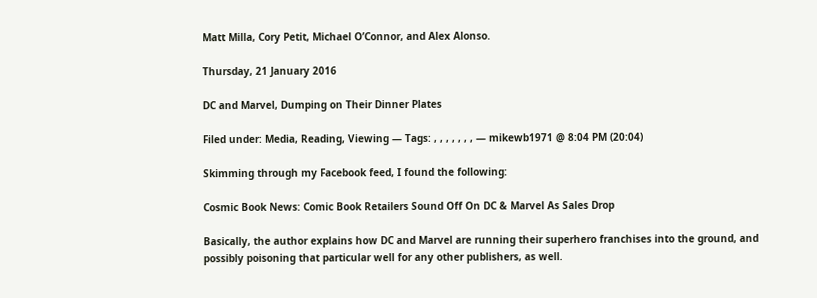Matt Milla, Cory Petit, Michael O’Connor, and Alex Alonso.

Thursday, 21 January 2016

DC and Marvel, Dumping on Their Dinner Plates

Filed under: Media, Reading, Viewing — Tags: , , , , , , , — mikewb1971 @ 8:04 PM (20:04)

Skimming through my Facebook feed, I found the following:

Cosmic Book News: Comic Book Retailers Sound Off On DC & Marvel As Sales Drop

Basically, the author explains how DC and Marvel are running their superhero franchises into the ground, and possibly poisoning that particular well for any other publishers, as well.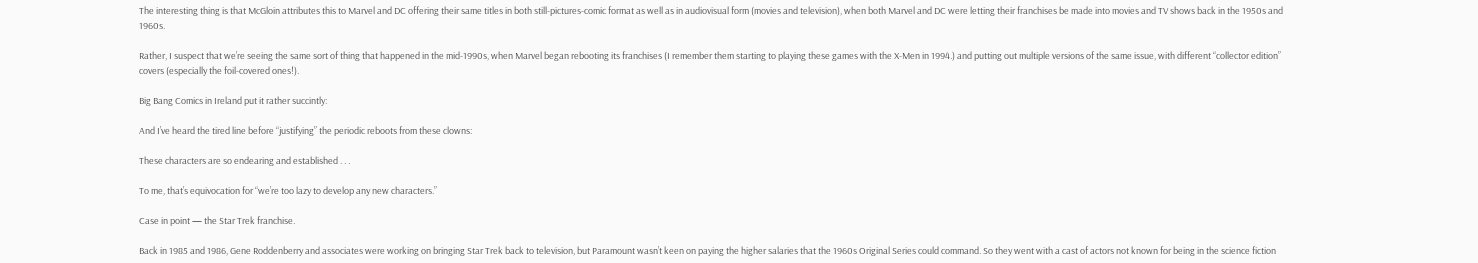The interesting thing is that McGloin attributes this to Marvel and DC offering their same titles in both still-pictures-comic format as well as in audiovisual form (movies and television), when both Marvel and DC were letting their franchises be made into movies and TV shows back in the 1950s and 1960s.

Rather, I suspect that we’re seeing the same sort of thing that happened in the mid-1990s, when Marvel began rebooting its franchises (I remember them starting to playing these games with the X-Men in 1994.) and putting out multiple versions of the same issue, with different “collector edition” covers (especially the foil-covered ones!).

Big Bang Comics in Ireland put it rather succintly:

And I’ve heard the tired line before “justifying” the periodic reboots from these clowns:

These characters are so endearing and established . . .

To me, that’s equivocation for “we’re too lazy to develop any new characters.”

Case in point — the Star Trek franchise.

Back in 1985 and 1986, Gene Roddenberry and associates were working on bringing Star Trek back to television, but Paramount wasn’t keen on paying the higher salaries that the 1960s Original Series could command. So they went with a cast of actors not known for being in the science fiction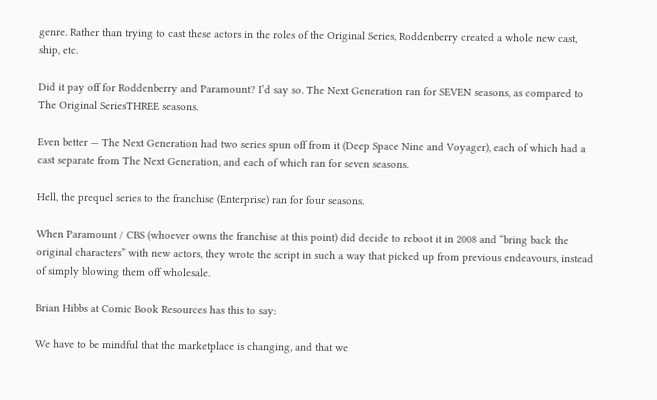genre. Rather than trying to cast these actors in the roles of the Original Series, Roddenberry created a whole new cast, ship, etc.

Did it pay off for Roddenberry and Paramount? I’d say so. The Next Generation ran for SEVEN seasons, as compared to The Original SeriesTHREE seasons.

Even better — The Next Generation had two series spun off from it (Deep Space Nine and Voyager), each of which had a cast separate from The Next Generation, and each of which ran for seven seasons.

Hell, the prequel series to the franchise (Enterprise) ran for four seasons.

When Paramount / CBS (whoever owns the franchise at this point) did decide to reboot it in 2008 and “bring back the original characters” with new actors, they wrote the script in such a way that picked up from previous endeavours, instead of simply blowing them off wholesale.

Brian Hibbs at Comic Book Resources has this to say:

We have to be mindful that the marketplace is changing, and that we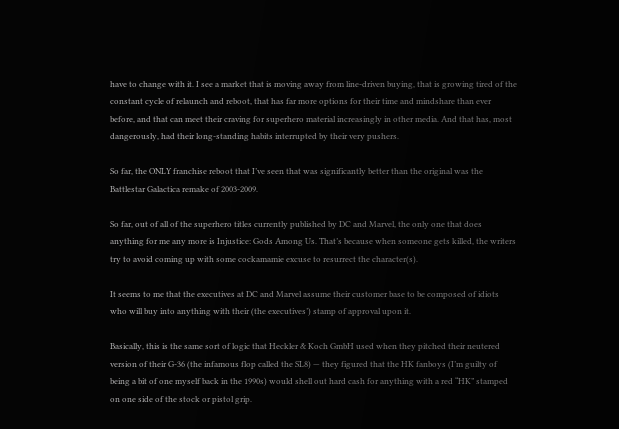have to change with it. I see a market that is moving away from line-driven buying, that is growing tired of the constant cycle of relaunch and reboot, that has far more options for their time and mindshare than ever before, and that can meet their craving for superhero material increasingly in other media. And that has, most dangerously, had their long-standing habits interrupted by their very pushers.

So far, the ONLY franchise reboot that I’ve seen that was significantly better than the original was the Battlestar Galactica remake of 2003-2009.

So far, out of all of the superhero titles currently published by DC and Marvel, the only one that does anything for me any more is Injustice: Gods Among Us. That’s because when someone gets killed, the writers try to avoid coming up with some cockamamie excuse to resurrect the character(s).

It seems to me that the executives at DC and Marvel assume their customer base to be composed of idiots who will buy into anything with their (the executives’) stamp of approval upon it.

Basically, this is the same sort of logic that Heckler & Koch GmbH used when they pitched their neutered version of their G-36 (the infamous flop called the SL8) — they figured that the HK fanboys (I’m guilty of being a bit of one myself back in the 1990s) would shell out hard cash for anything with a red “HK” stamped on one side of the stock or pistol grip.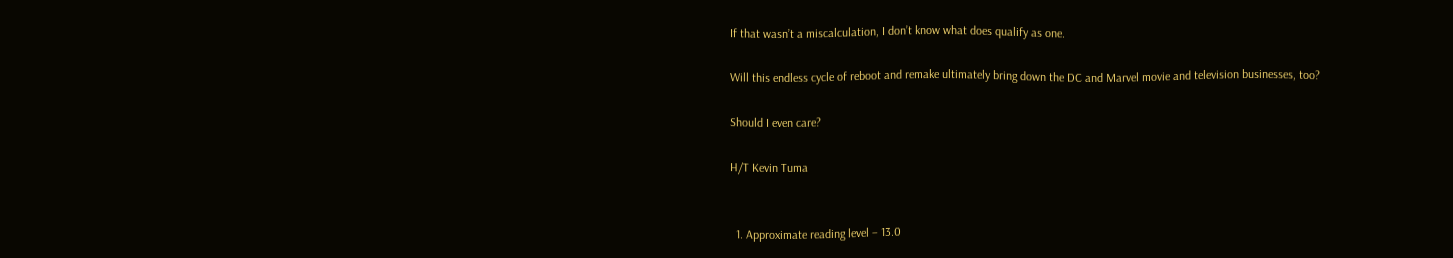If that wasn’t a miscalculation, I don’t know what does qualify as one.

Will this endless cycle of reboot and remake ultimately bring down the DC and Marvel movie and television businesses, too?

Should I even care?

H/T Kevin Tuma


  1. Approximate reading level – 13.0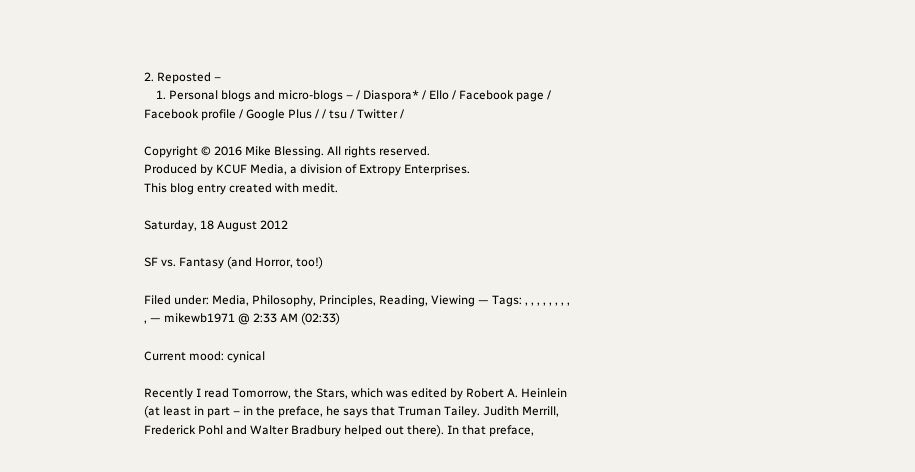2. Reposted –
    1. Personal blogs and micro-blogs – / Diaspora* / Ello / Facebook page / Facebook profile / Google Plus / / tsu / Twitter /

Copyright © 2016 Mike Blessing. All rights reserved.
Produced by KCUF Media, a division of Extropy Enterprises.
This blog entry created with medit.

Saturday, 18 August 2012

SF vs. Fantasy (and Horror, too!)

Filed under: Media, Philosophy, Principles, Reading, Viewing — Tags: , , , , , , , , , — mikewb1971 @ 2:33 AM (02:33)

Current mood: cynical

Recently I read Tomorrow, the Stars, which was edited by Robert A. Heinlein (at least in part – in the preface, he says that Truman Tailey. Judith Merrill, Frederick Pohl and Walter Bradbury helped out there). In that preface,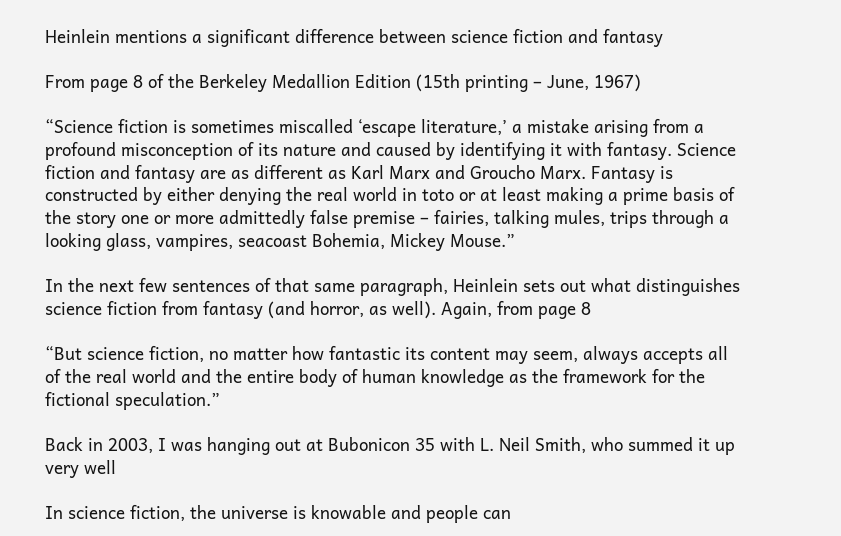Heinlein mentions a significant difference between science fiction and fantasy

From page 8 of the Berkeley Medallion Edition (15th printing – June, 1967)

“Science fiction is sometimes miscalled ‘escape literature,’ a mistake arising from a profound misconception of its nature and caused by identifying it with fantasy. Science fiction and fantasy are as different as Karl Marx and Groucho Marx. Fantasy is constructed by either denying the real world in toto or at least making a prime basis of the story one or more admittedly false premise – fairies, talking mules, trips through a looking glass, vampires, seacoast Bohemia, Mickey Mouse.”

In the next few sentences of that same paragraph, Heinlein sets out what distinguishes science fiction from fantasy (and horror, as well). Again, from page 8

“But science fiction, no matter how fantastic its content may seem, always accepts all of the real world and the entire body of human knowledge as the framework for the fictional speculation.”

Back in 2003, I was hanging out at Bubonicon 35 with L. Neil Smith, who summed it up very well

In science fiction, the universe is knowable and people can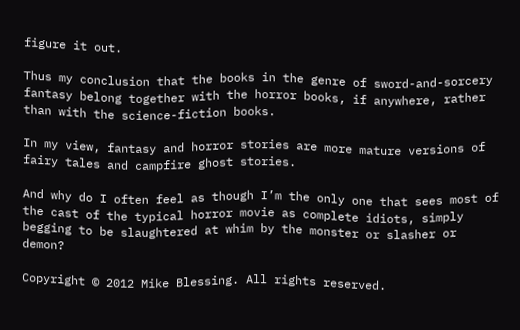figure it out.

Thus my conclusion that the books in the genre of sword-and-sorcery fantasy belong together with the horror books, if anywhere, rather than with the science-fiction books.

In my view, fantasy and horror stories are more mature versions of fairy tales and campfire ghost stories.

And why do I often feel as though I’m the only one that sees most of the cast of the typical horror movie as complete idiots, simply begging to be slaughtered at whim by the monster or slasher or demon?

Copyright © 2012 Mike Blessing. All rights reserved.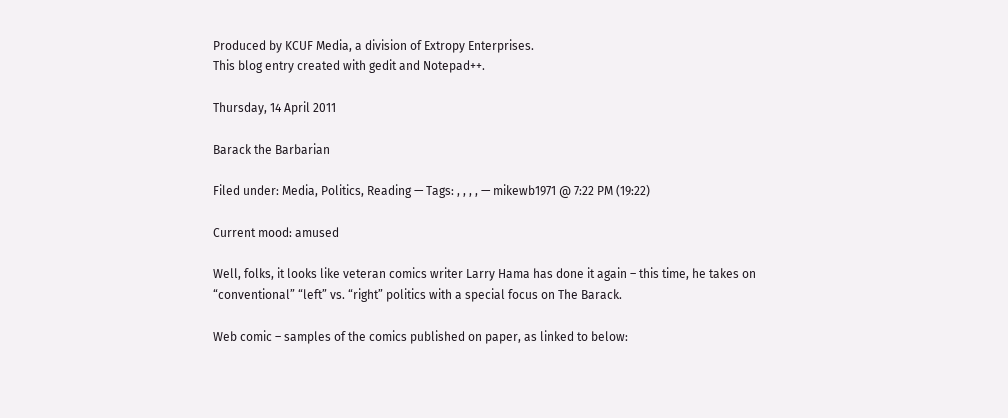Produced by KCUF Media, a division of Extropy Enterprises.
This blog entry created with gedit and Notepad++.

Thursday, 14 April 2011

Barack the Barbarian

Filed under: Media, Politics, Reading — Tags: , , , , — mikewb1971 @ 7:22 PM (19:22)

Current mood: amused

Well, folks, it looks like veteran comics writer Larry Hama has done it again – this time, he takes on “conventional” “left” vs. “right” politics with a special focus on The Barack.

Web comic – samples of the comics published on paper, as linked to below: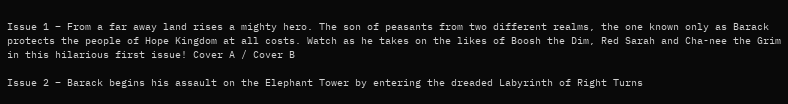Issue 1 – From a far away land rises a mighty hero. The son of peasants from two different realms, the one known only as Barack protects the people of Hope Kingdom at all costs. Watch as he takes on the likes of Boosh the Dim, Red Sarah and Cha-nee the Grim in this hilarious first issue! Cover A / Cover B

Issue 2 – Barack begins his assault on the Elephant Tower by entering the dreaded Labyrinth of Right Turns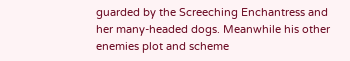guarded by the Screeching Enchantress and her many-headed dogs. Meanwhile his other enemies plot and scheme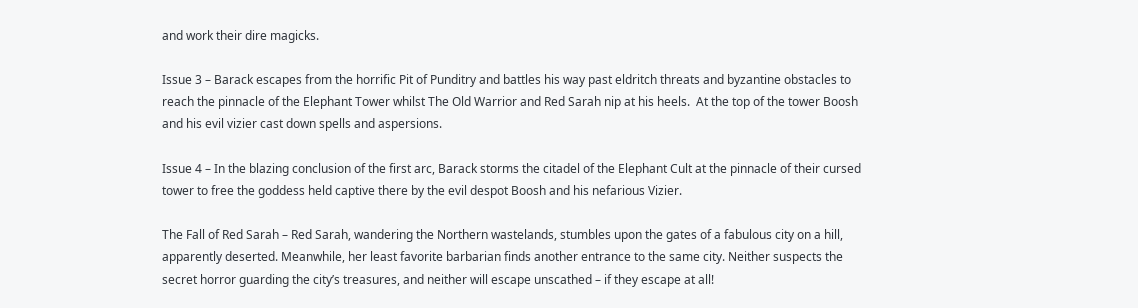and work their dire magicks.

Issue 3 – Barack escapes from the horrific Pit of Punditry and battles his way past eldritch threats and byzantine obstacles to reach the pinnacle of the Elephant Tower whilst The Old Warrior and Red Sarah nip at his heels.  At the top of the tower Boosh and his evil vizier cast down spells and aspersions.

Issue 4 – In the blazing conclusion of the first arc, Barack storms the citadel of the Elephant Cult at the pinnacle of their cursed tower to free the goddess held captive there by the evil despot Boosh and his nefarious Vizier.

The Fall of Red Sarah – Red Sarah, wandering the Northern wastelands, stumbles upon the gates of a fabulous city on a hill, apparently deserted. Meanwhile, her least favorite barbarian finds another entrance to the same city. Neither suspects the secret horror guarding the city’s treasures, and neither will escape unscathed – if they escape at all!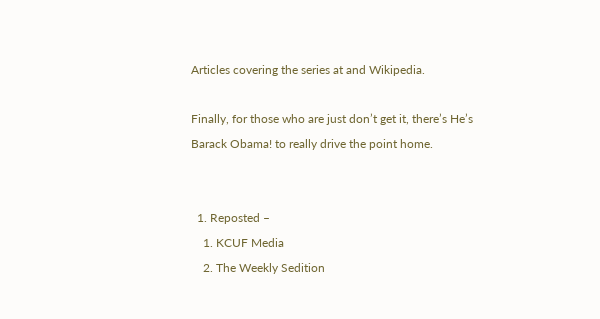Articles covering the series at and Wikipedia.

Finally, for those who are just don’t get it, there’s He’s Barack Obama! to really drive the point home.


  1. Reposted –
    1. KCUF Media
    2. The Weekly Sedition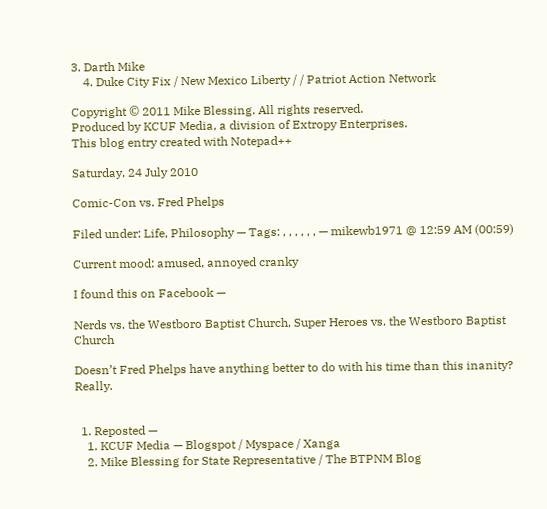3. Darth Mike
    4. Duke City Fix / New Mexico Liberty / / Patriot Action Network

Copyright © 2011 Mike Blessing. All rights reserved.
Produced by KCUF Media, a division of Extropy Enterprises.
This blog entry created with Notepad++

Saturday, 24 July 2010

Comic-Con vs. Fred Phelps

Filed under: Life, Philosophy — Tags: , , , , , , — mikewb1971 @ 12:59 AM (00:59)

Current mood: amused, annoyed cranky

I found this on Facebook —

Nerds vs. the Westboro Baptist Church, Super Heroes vs. the Westboro Baptist Church

Doesn’t Fred Phelps have anything better to do with his time than this inanity? Really.


  1. Reposted —
    1. KCUF Media — Blogspot / Myspace / Xanga
    2. Mike Blessing for State Representative / The BTPNM Blog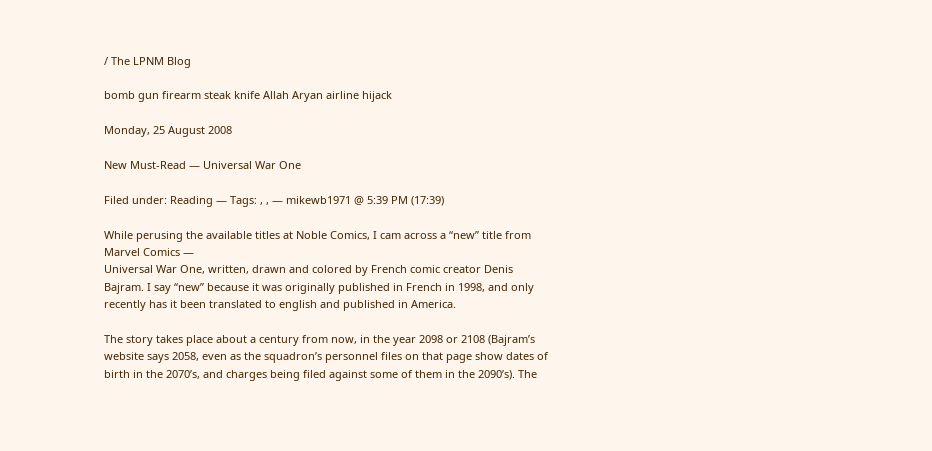/ The LPNM Blog

bomb gun firearm steak knife Allah Aryan airline hijack

Monday, 25 August 2008

New Must-Read — Universal War One

Filed under: Reading — Tags: , , — mikewb1971 @ 5:39 PM (17:39)

While perusing the available titles at Noble Comics, I cam across a “new” title from Marvel Comics —
Universal War One, written, drawn and colored by French comic creator Denis Bajram. I say “new” because it was originally published in French in 1998, and only recently has it been translated to english and published in America.

The story takes place about a century from now, in the year 2098 or 2108 (Bajram’s website says 2058, even as the squadron’s personnel files on that page show dates of birth in the 2070’s, and charges being filed against some of them in the 2090’s). The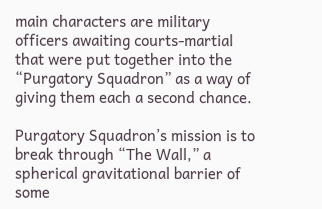main characters are military officers awaiting courts-martial that were put together into the “Purgatory Squadron” as a way of giving them each a second chance.

Purgatory Squadron’s mission is to break through “The Wall,” a spherical gravitational barrier of some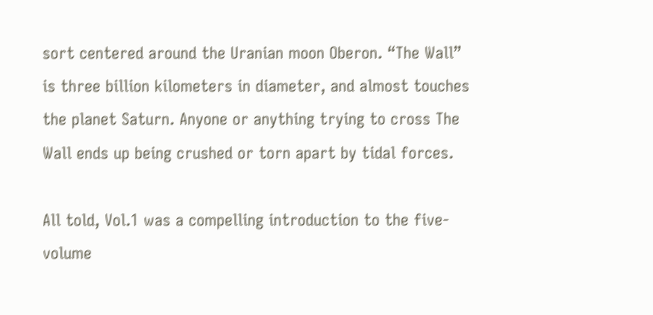sort centered around the Uranian moon Oberon. “The Wall” is three billion kilometers in diameter, and almost touches the planet Saturn. Anyone or anything trying to cross The Wall ends up being crushed or torn apart by tidal forces.

All told, Vol.1 was a compelling introduction to the five-volume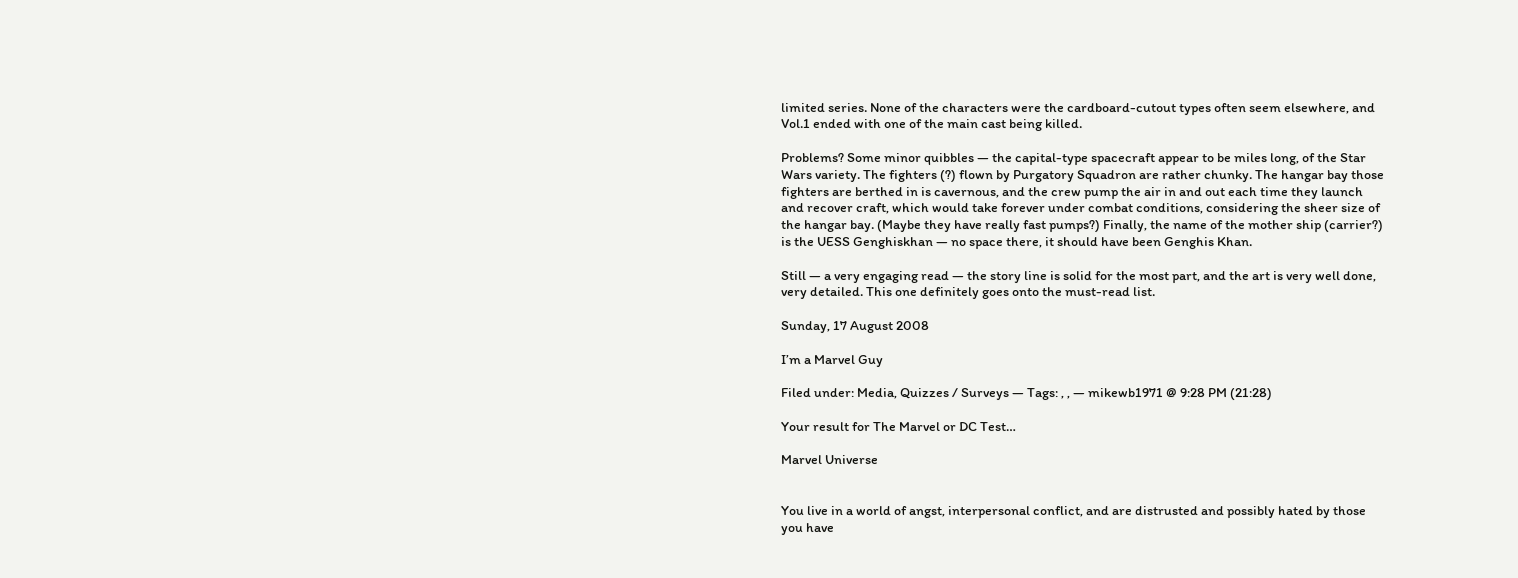limited series. None of the characters were the cardboard-cutout types often seem elsewhere, and Vol.1 ended with one of the main cast being killed.

Problems? Some minor quibbles — the capital-type spacecraft appear to be miles long, of the Star Wars variety. The fighters (?) flown by Purgatory Squadron are rather chunky. The hangar bay those fighters are berthed in is cavernous, and the crew pump the air in and out each time they launch and recover craft, which would take forever under combat conditions, considering the sheer size of the hangar bay. (Maybe they have really fast pumps?) Finally, the name of the mother ship (carrier?) is the UESS Genghiskhan — no space there, it should have been Genghis Khan.

Still — a very engaging read — the story line is solid for the most part, and the art is very well done, very detailed. This one definitely goes onto the must-read list.

Sunday, 17 August 2008

I’m a Marvel Guy

Filed under: Media, Quizzes / Surveys — Tags: , , — mikewb1971 @ 9:28 PM (21:28)

Your result for The Marvel or DC Test…

Marvel Universe


You live in a world of angst, interpersonal conflict, and are distrusted and possibly hated by those you have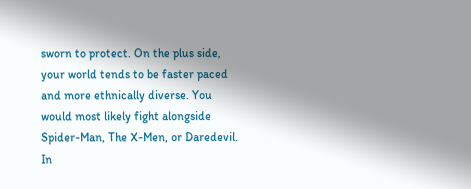sworn to protect. On the plus side, your world tends to be faster paced and more ethnically diverse. You would most likely fight alongside Spider-Man, The X-Men, or Daredevil. In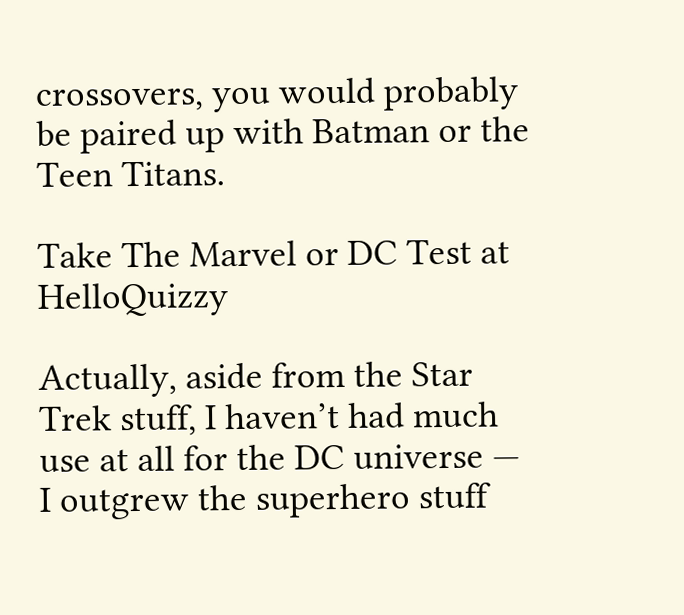crossovers, you would probably be paired up with Batman or the Teen Titans.

Take The Marvel or DC Test at HelloQuizzy

Actually, aside from the Star Trek stuff, I haven’t had much use at all for the DC universe — I outgrew the superhero stuff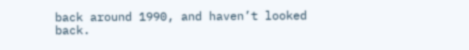back around 1990, and haven’t looked back.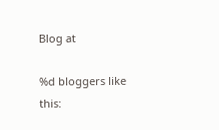Blog at

%d bloggers like this: